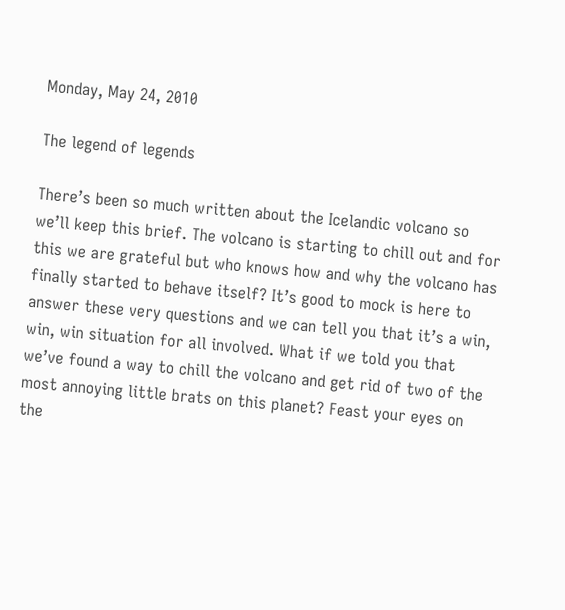Monday, May 24, 2010

The legend of legends

There’s been so much written about the Icelandic volcano so we’ll keep this brief. The volcano is starting to chill out and for this we are grateful but who knows how and why the volcano has finally started to behave itself? It’s good to mock is here to answer these very questions and we can tell you that it’s a win, win, win situation for all involved. What if we told you that we’ve found a way to chill the volcano and get rid of two of the most annoying little brats on this planet? Feast your eyes on the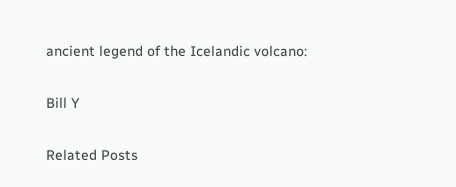ancient legend of the Icelandic volcano:


Bill Y


Related Posts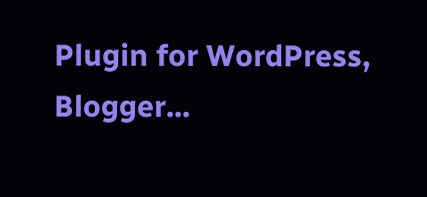Plugin for WordPress, Blogger...